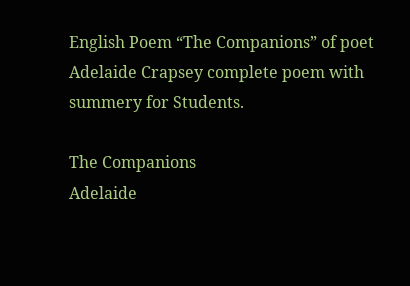English Poem “The Companions” of poet Adelaide Crapsey complete poem with summery for Students.

The Companions
Adelaide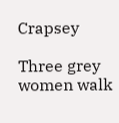Crapsey

Three grey women walk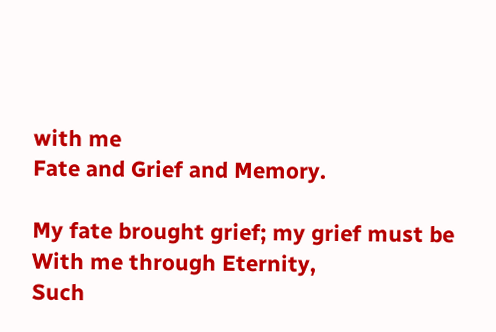with me
Fate and Grief and Memory.

My fate brought grief; my grief must be
With me through Eternity,
Such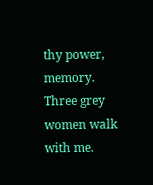thy power, memory.
Three grey women walk with me.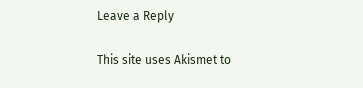Leave a Reply

This site uses Akismet to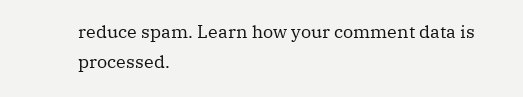reduce spam. Learn how your comment data is processed.